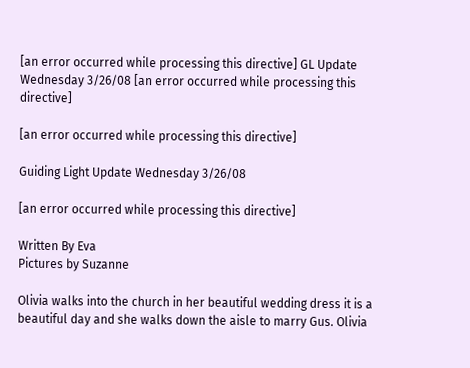[an error occurred while processing this directive] GL Update Wednesday 3/26/08 [an error occurred while processing this directive]

[an error occurred while processing this directive]

Guiding Light Update Wednesday 3/26/08

[an error occurred while processing this directive]

Written By Eva
Pictures by Suzanne

Olivia walks into the church in her beautiful wedding dress it is a beautiful day and she walks down the aisle to marry Gus. Olivia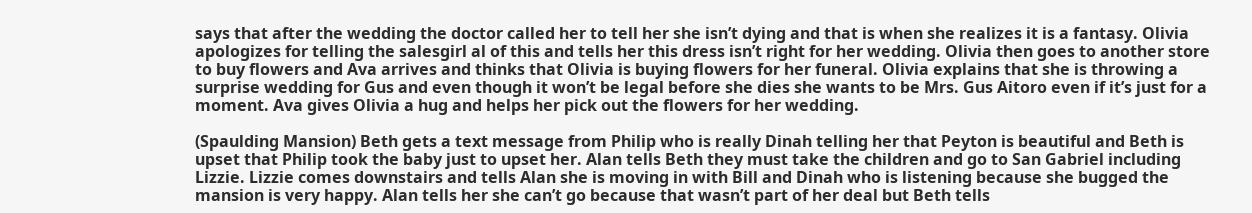says that after the wedding the doctor called her to tell her she isn’t dying and that is when she realizes it is a fantasy. Olivia apologizes for telling the salesgirl al of this and tells her this dress isn’t right for her wedding. Olivia then goes to another store to buy flowers and Ava arrives and thinks that Olivia is buying flowers for her funeral. Olivia explains that she is throwing a surprise wedding for Gus and even though it won’t be legal before she dies she wants to be Mrs. Gus Aitoro even if it’s just for a moment. Ava gives Olivia a hug and helps her pick out the flowers for her wedding.

(Spaulding Mansion) Beth gets a text message from Philip who is really Dinah telling her that Peyton is beautiful and Beth is upset that Philip took the baby just to upset her. Alan tells Beth they must take the children and go to San Gabriel including Lizzie. Lizzie comes downstairs and tells Alan she is moving in with Bill and Dinah who is listening because she bugged the mansion is very happy. Alan tells her she can’t go because that wasn’t part of her deal but Beth tells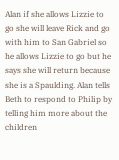Alan if she allows Lizzie to go she will leave Rick and go with him to San Gabriel so he allows Lizzie to go but he says she will return because she is a Spaulding. Alan tells Beth to respond to Philip by telling him more about the children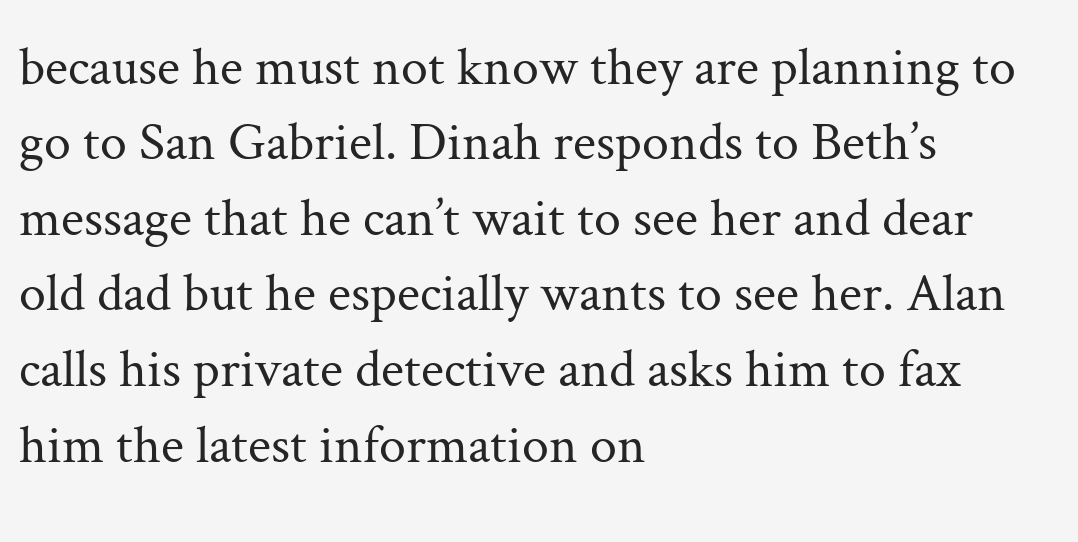because he must not know they are planning to go to San Gabriel. Dinah responds to Beth’s message that he can’t wait to see her and dear old dad but he especially wants to see her. Alan calls his private detective and asks him to fax him the latest information on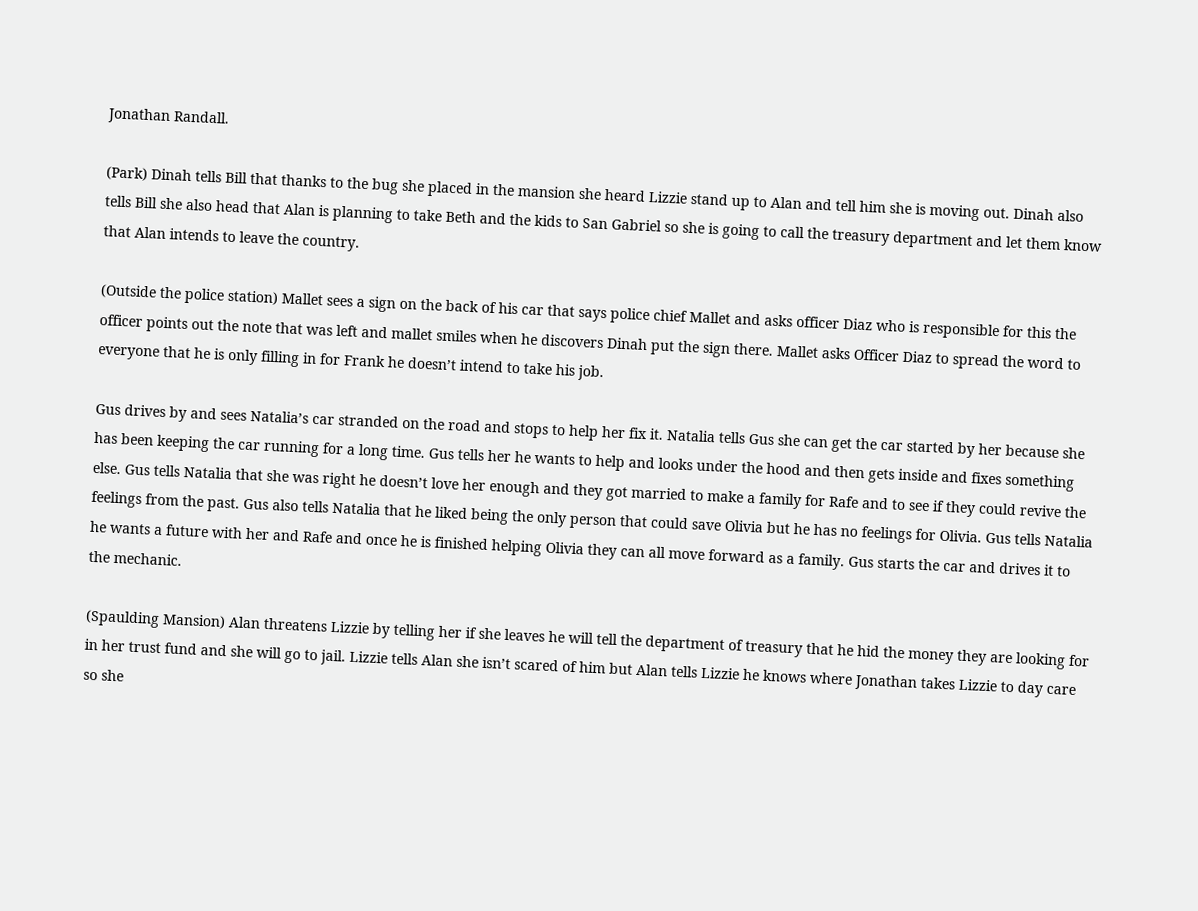Jonathan Randall.

(Park) Dinah tells Bill that thanks to the bug she placed in the mansion she heard Lizzie stand up to Alan and tell him she is moving out. Dinah also tells Bill she also head that Alan is planning to take Beth and the kids to San Gabriel so she is going to call the treasury department and let them know that Alan intends to leave the country.

(Outside the police station) Mallet sees a sign on the back of his car that says police chief Mallet and asks officer Diaz who is responsible for this the officer points out the note that was left and mallet smiles when he discovers Dinah put the sign there. Mallet asks Officer Diaz to spread the word to everyone that he is only filling in for Frank he doesn’t intend to take his job.

Gus drives by and sees Natalia’s car stranded on the road and stops to help her fix it. Natalia tells Gus she can get the car started by her because she has been keeping the car running for a long time. Gus tells her he wants to help and looks under the hood and then gets inside and fixes something else. Gus tells Natalia that she was right he doesn’t love her enough and they got married to make a family for Rafe and to see if they could revive the feelings from the past. Gus also tells Natalia that he liked being the only person that could save Olivia but he has no feelings for Olivia. Gus tells Natalia he wants a future with her and Rafe and once he is finished helping Olivia they can all move forward as a family. Gus starts the car and drives it to the mechanic.

(Spaulding Mansion) Alan threatens Lizzie by telling her if she leaves he will tell the department of treasury that he hid the money they are looking for in her trust fund and she will go to jail. Lizzie tells Alan she isn’t scared of him but Alan tells Lizzie he knows where Jonathan takes Lizzie to day care so she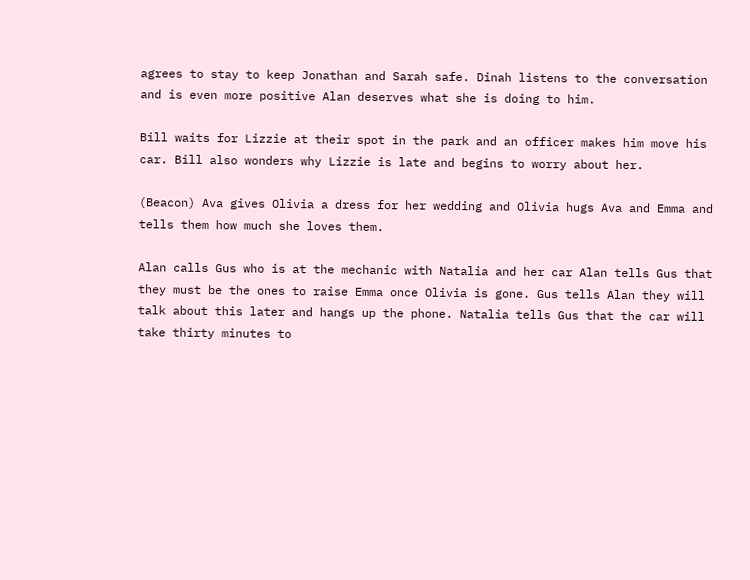agrees to stay to keep Jonathan and Sarah safe. Dinah listens to the conversation and is even more positive Alan deserves what she is doing to him.

Bill waits for Lizzie at their spot in the park and an officer makes him move his car. Bill also wonders why Lizzie is late and begins to worry about her.

(Beacon) Ava gives Olivia a dress for her wedding and Olivia hugs Ava and Emma and tells them how much she loves them.

Alan calls Gus who is at the mechanic with Natalia and her car Alan tells Gus that they must be the ones to raise Emma once Olivia is gone. Gus tells Alan they will talk about this later and hangs up the phone. Natalia tells Gus that the car will take thirty minutes to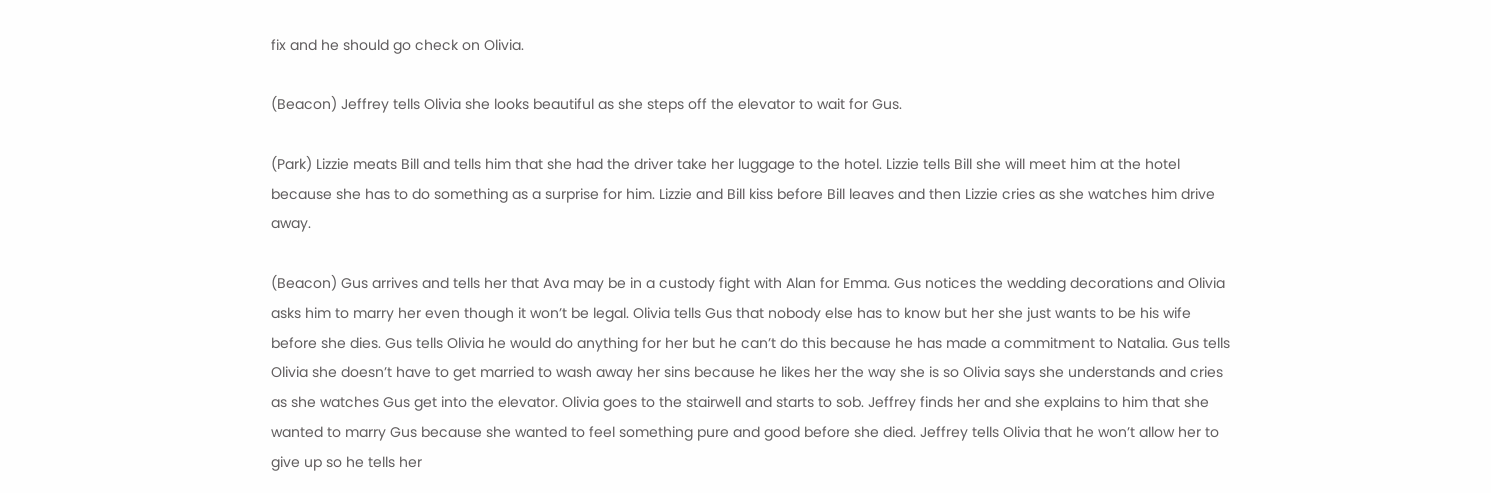fix and he should go check on Olivia.

(Beacon) Jeffrey tells Olivia she looks beautiful as she steps off the elevator to wait for Gus.

(Park) Lizzie meats Bill and tells him that she had the driver take her luggage to the hotel. Lizzie tells Bill she will meet him at the hotel because she has to do something as a surprise for him. Lizzie and Bill kiss before Bill leaves and then Lizzie cries as she watches him drive away.

(Beacon) Gus arrives and tells her that Ava may be in a custody fight with Alan for Emma. Gus notices the wedding decorations and Olivia asks him to marry her even though it won’t be legal. Olivia tells Gus that nobody else has to know but her she just wants to be his wife before she dies. Gus tells Olivia he would do anything for her but he can’t do this because he has made a commitment to Natalia. Gus tells Olivia she doesn’t have to get married to wash away her sins because he likes her the way she is so Olivia says she understands and cries as she watches Gus get into the elevator. Olivia goes to the stairwell and starts to sob. Jeffrey finds her and she explains to him that she wanted to marry Gus because she wanted to feel something pure and good before she died. Jeffrey tells Olivia that he won’t allow her to give up so he tells her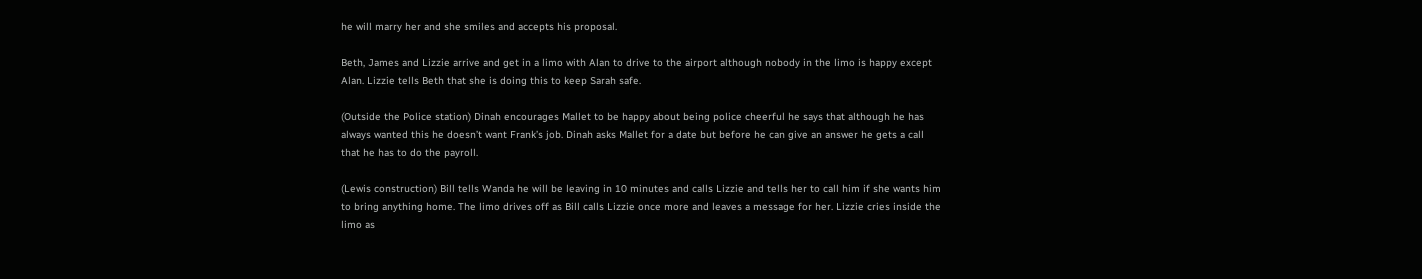he will marry her and she smiles and accepts his proposal.

Beth, James and Lizzie arrive and get in a limo with Alan to drive to the airport although nobody in the limo is happy except Alan. Lizzie tells Beth that she is doing this to keep Sarah safe.

(Outside the Police station) Dinah encourages Mallet to be happy about being police cheerful he says that although he has always wanted this he doesn’t want Frank’s job. Dinah asks Mallet for a date but before he can give an answer he gets a call that he has to do the payroll.

(Lewis construction) Bill tells Wanda he will be leaving in 10 minutes and calls Lizzie and tells her to call him if she wants him to bring anything home. The limo drives off as Bill calls Lizzie once more and leaves a message for her. Lizzie cries inside the limo as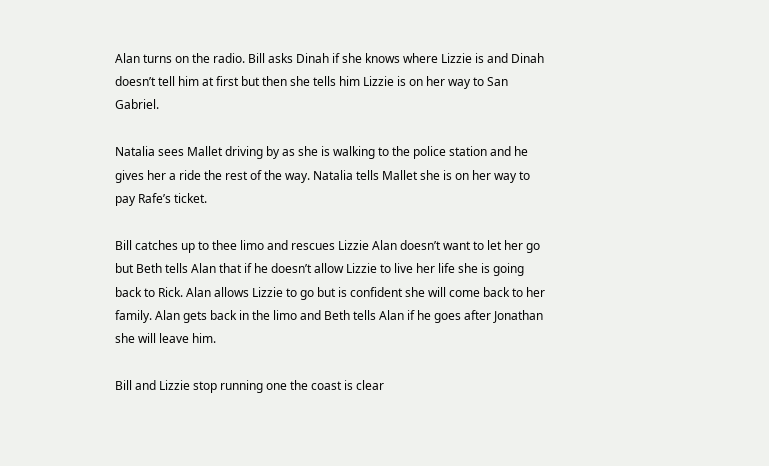Alan turns on the radio. Bill asks Dinah if she knows where Lizzie is and Dinah doesn’t tell him at first but then she tells him Lizzie is on her way to San Gabriel.

Natalia sees Mallet driving by as she is walking to the police station and he gives her a ride the rest of the way. Natalia tells Mallet she is on her way to pay Rafe’s ticket.

Bill catches up to thee limo and rescues Lizzie Alan doesn’t want to let her go but Beth tells Alan that if he doesn’t allow Lizzie to live her life she is going back to Rick. Alan allows Lizzie to go but is confident she will come back to her family. Alan gets back in the limo and Beth tells Alan if he goes after Jonathan she will leave him.

Bill and Lizzie stop running one the coast is clear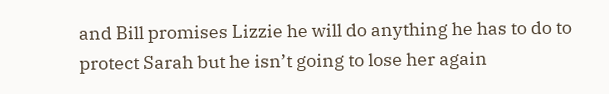and Bill promises Lizzie he will do anything he has to do to protect Sarah but he isn’t going to lose her again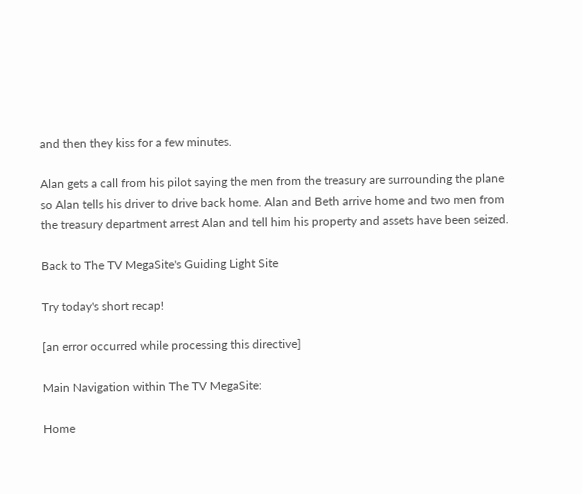and then they kiss for a few minutes.

Alan gets a call from his pilot saying the men from the treasury are surrounding the plane so Alan tells his driver to drive back home. Alan and Beth arrive home and two men from the treasury department arrest Alan and tell him his property and assets have been seized.

Back to The TV MegaSite's Guiding Light Site

Try today's short recap!

[an error occurred while processing this directive]

Main Navigation within The TV MegaSite:

Home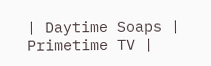| Daytime Soaps | Primetime TV |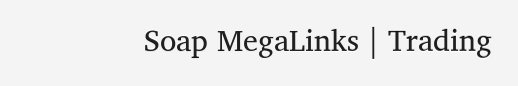Soap MegaLinks | Trading